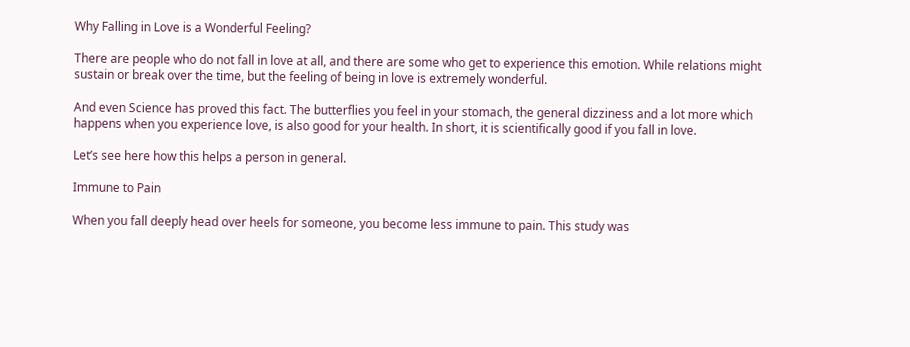Why Falling in Love is a Wonderful Feeling?

There are people who do not fall in love at all, and there are some who get to experience this emotion. While relations might sustain or break over the time, but the feeling of being in love is extremely wonderful.

And even Science has proved this fact. The butterflies you feel in your stomach, the general dizziness and a lot more which happens when you experience love, is also good for your health. In short, it is scientifically good if you fall in love.

Let’s see here how this helps a person in general.

Immune to Pain

When you fall deeply head over heels for someone, you become less immune to pain. This study was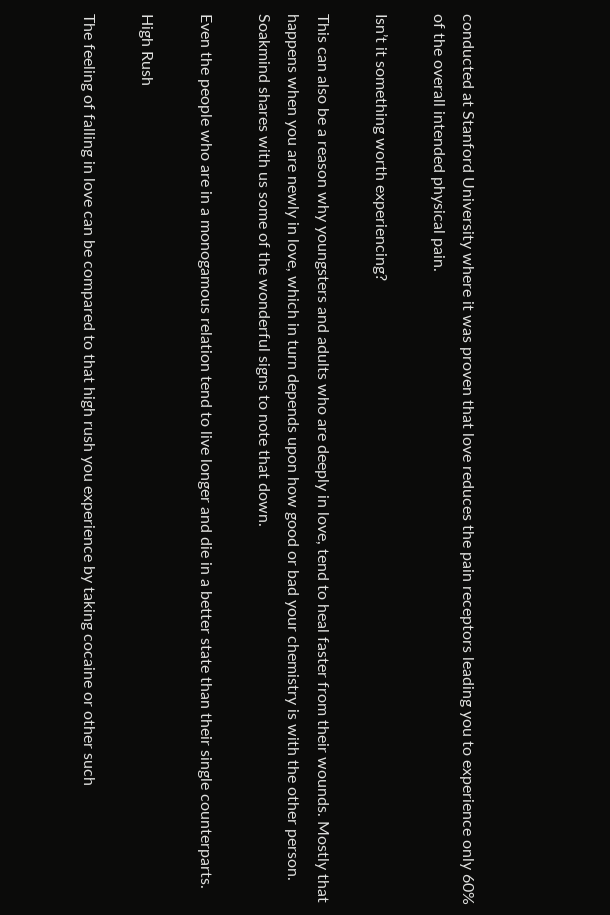conducted at Stanford University where it was proven that love reduces the pain receptors leading you to experience only 60% of the overall intended physical pain.

Isn’t it something worth experiencing?

This can also be a reason why youngsters and adults who are deeply in love, tend to heal faster from their wounds. Mostly that happens when you are newly in love, which in turn depends upon how good or bad your chemistry is with the other person. Soakmind shares with us some of the wonderful signs to note that down.

Even the people who are in a monogamous relation tend to live longer and die in a better state than their single counterparts.

High Rush

The feeling of falling in love can be compared to that high rush you experience by taking cocaine or other such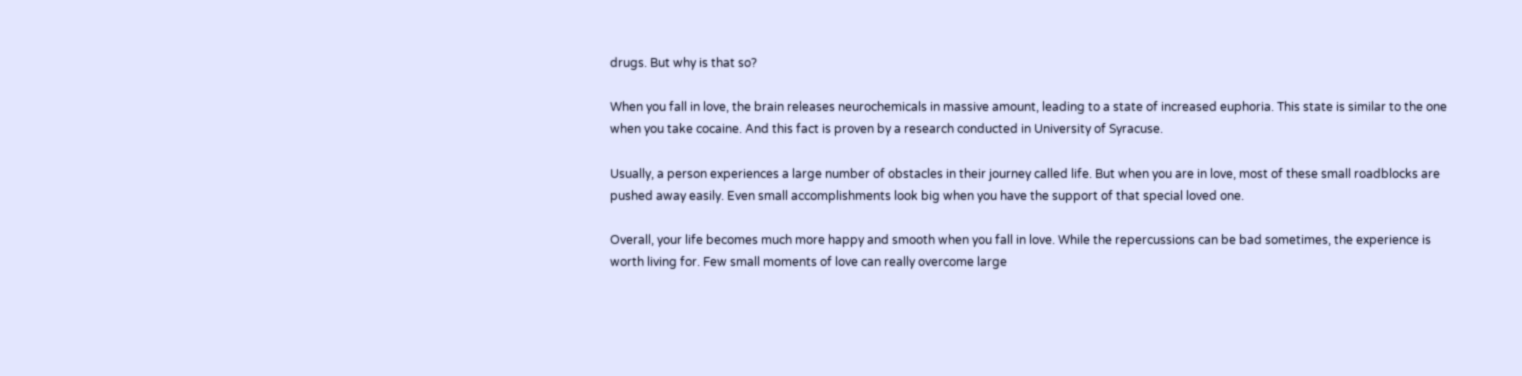drugs. But why is that so?

When you fall in love, the brain releases neurochemicals in massive amount, leading to a state of increased euphoria. This state is similar to the one when you take cocaine. And this fact is proven by a research conducted in University of Syracuse.

Usually, a person experiences a large number of obstacles in their journey called life. But when you are in love, most of these small roadblocks are pushed away easily. Even small accomplishments look big when you have the support of that special loved one.

Overall, your life becomes much more happy and smooth when you fall in love. While the repercussions can be bad sometimes, the experience is worth living for. Few small moments of love can really overcome large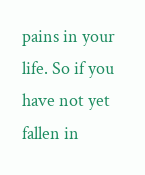pains in your life. So if you have not yet fallen in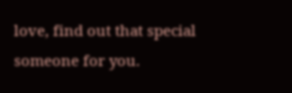love, find out that special someone for you.